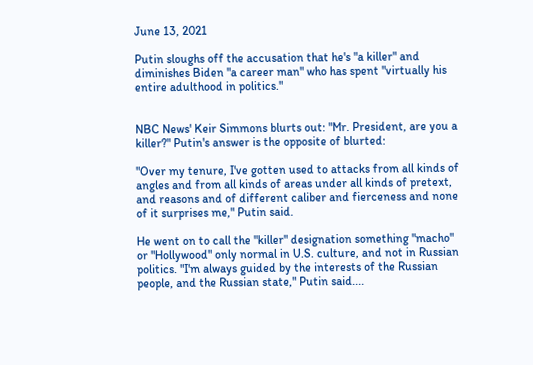June 13, 2021

Putin sloughs off the accusation that he's "a killer" and diminishes Biden "a career man" who has spent "virtually his entire adulthood in politics."


NBC News' Keir Simmons blurts out: "Mr. President, are you a killer?" Putin's answer is the opposite of blurted:

"Over my tenure, I've gotten used to attacks from all kinds of angles and from all kinds of areas under all kinds of pretext, and reasons and of different caliber and fierceness and none of it surprises me," Putin said.

He went on to call the "killer" designation something "macho" or "Hollywood" only normal in U.S. culture, and not in Russian politics. "I'm always guided by the interests of the Russian people, and the Russian state," Putin said....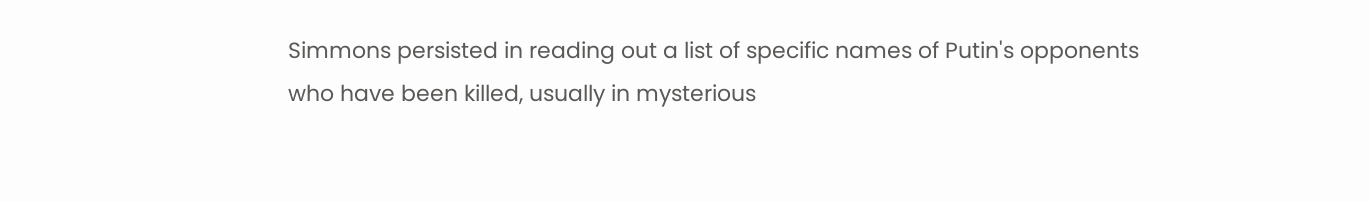Simmons persisted in reading out a list of specific names of Putin's opponents who have been killed, usually in mysterious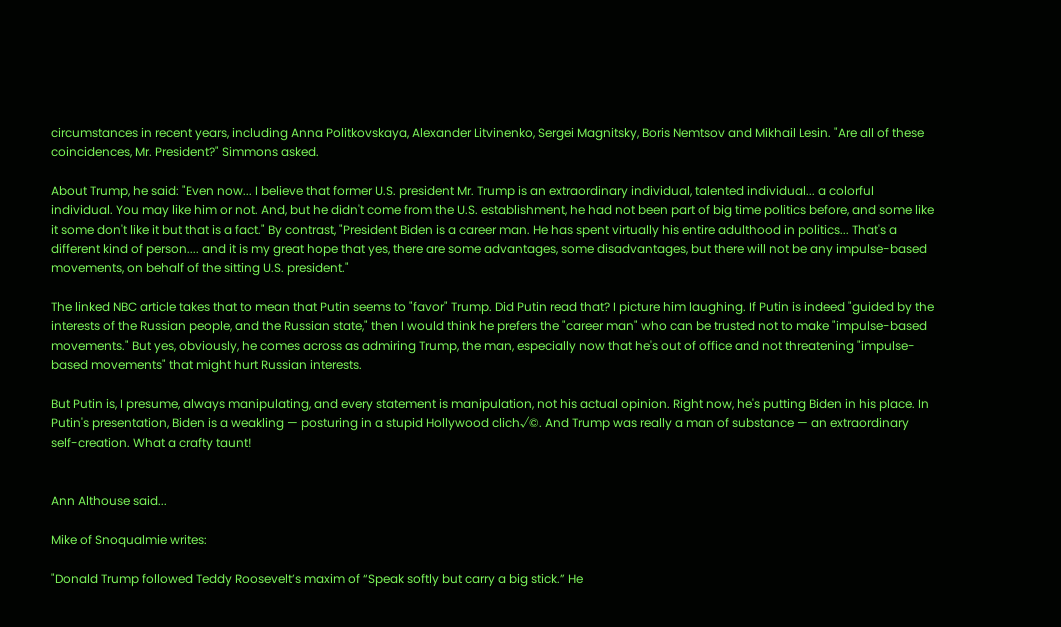circumstances in recent years, including Anna Politkovskaya, Alexander Litvinenko, Sergei Magnitsky, Boris Nemtsov and Mikhail Lesin. "Are all of these coincidences, Mr. President?" Simmons asked.

About Trump, he said: "Even now... I believe that former U.S. president Mr. Trump is an extraordinary individual, talented individual... a colorful individual. You may like him or not. And, but he didn't come from the U.S. establishment, he had not been part of big time politics before, and some like it some don't like it but that is a fact." By contrast, "President Biden is a career man. He has spent virtually his entire adulthood in politics... That's a different kind of person.... and it is my great hope that yes, there are some advantages, some disadvantages, but there will not be any impulse-based movements, on behalf of the sitting U.S. president."

The linked NBC article takes that to mean that Putin seems to "favor" Trump. Did Putin read that? I picture him laughing. If Putin is indeed "guided by the interests of the Russian people, and the Russian state," then I would think he prefers the "career man" who can be trusted not to make "impulse-based movements." But yes, obviously, he comes across as admiring Trump, the man, especially now that he's out of office and not threatening "impulse-based movements" that might hurt Russian interests.

But Putin is, I presume, always manipulating, and every statement is manipulation, not his actual opinion. Right now, he's putting Biden in his place. In Putin's presentation, Biden is a weakling — posturing in a stupid Hollywood clich√©. And Trump was really a man of substance — an extraordinary self-creation. What a crafty taunt!


Ann Althouse said...

Mike of Snoqualmie writes:

"Donald Trump followed Teddy Roosevelt’s maxim of “Speak softly but carry a big stick.” He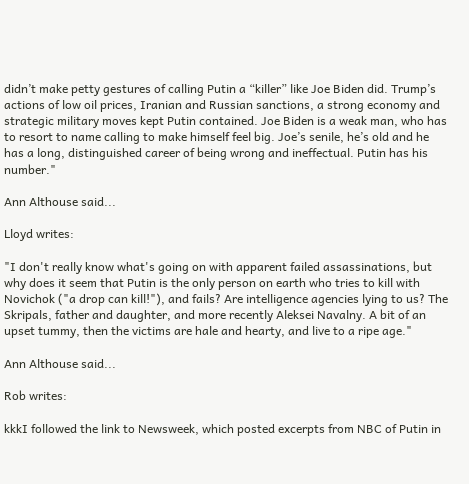didn’t make petty gestures of calling Putin a “killer” like Joe Biden did. Trump’s actions of low oil prices, Iranian and Russian sanctions, a strong economy and strategic military moves kept Putin contained. Joe Biden is a weak man, who has to resort to name calling to make himself feel big. Joe’s senile, he’s old and he has a long, distinguished career of being wrong and ineffectual. Putin has his number."

Ann Althouse said...

Lloyd writes:

"I don't really know what's going on with apparent failed assassinations, but why does it seem that Putin is the only person on earth who tries to kill with Novichok ("a drop can kill!"), and fails? Are intelligence agencies lying to us? The Skripals, father and daughter, and more recently Aleksei Navalny. A bit of an upset tummy, then the victims are hale and hearty, and live to a ripe age."

Ann Althouse said...

Rob writes:

kkkI followed the link to Newsweek, which posted excerpts from NBC of Putin in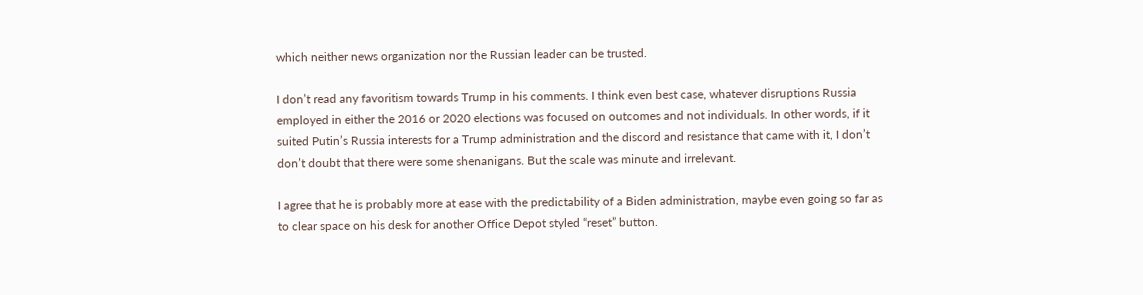which neither news organization nor the Russian leader can be trusted.

I don’t read any favoritism towards Trump in his comments. I think even best case, whatever disruptions Russia employed in either the 2016 or 2020 elections was focused on outcomes and not individuals. In other words, if it suited Putin’s Russia interests for a Trump administration and the discord and resistance that came with it, I don’t don’t doubt that there were some shenanigans. But the scale was minute and irrelevant.

I agree that he is probably more at ease with the predictability of a Biden administration, maybe even going so far as to clear space on his desk for another Office Depot styled “reset” button.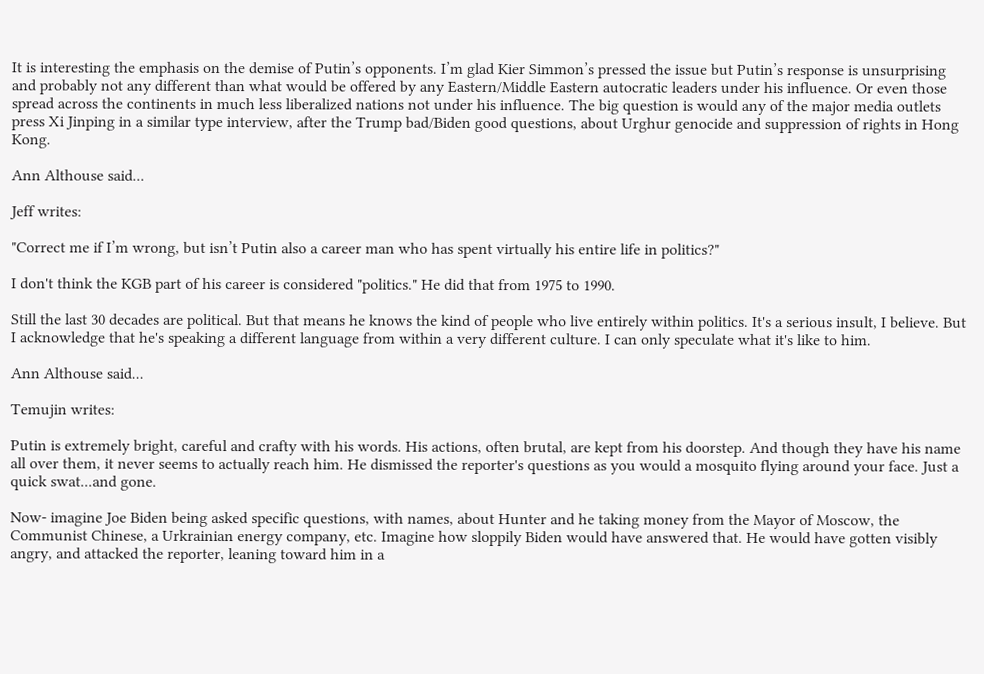It is interesting the emphasis on the demise of Putin’s opponents. I’m glad Kier Simmon’s pressed the issue but Putin’s response is unsurprising and probably not any different than what would be offered by any Eastern/Middle Eastern autocratic leaders under his influence. Or even those spread across the continents in much less liberalized nations not under his influence. The big question is would any of the major media outlets press Xi Jinping in a similar type interview, after the Trump bad/Biden good questions, about Urghur genocide and suppression of rights in Hong Kong.

Ann Althouse said...

Jeff writes:

"Correct me if I’m wrong, but isn’t Putin also a career man who has spent virtually his entire life in politics?"

I don't think the KGB part of his career is considered "politics." He did that from 1975 to 1990.

Still the last 30 decades are political. But that means he knows the kind of people who live entirely within politics. It's a serious insult, I believe. But I acknowledge that he's speaking a different language from within a very different culture. I can only speculate what it's like to him.

Ann Althouse said...

Temujin writes:

Putin is extremely bright, careful and crafty with his words. His actions, often brutal, are kept from his doorstep. And though they have his name all over them, it never seems to actually reach him. He dismissed the reporter's questions as you would a mosquito flying around your face. Just a quick swat...and gone.

Now- imagine Joe Biden being asked specific questions, with names, about Hunter and he taking money from the Mayor of Moscow, the Communist Chinese, a Urkrainian energy company, etc. Imagine how sloppily Biden would have answered that. He would have gotten visibly angry, and attacked the reporter, leaning toward him in a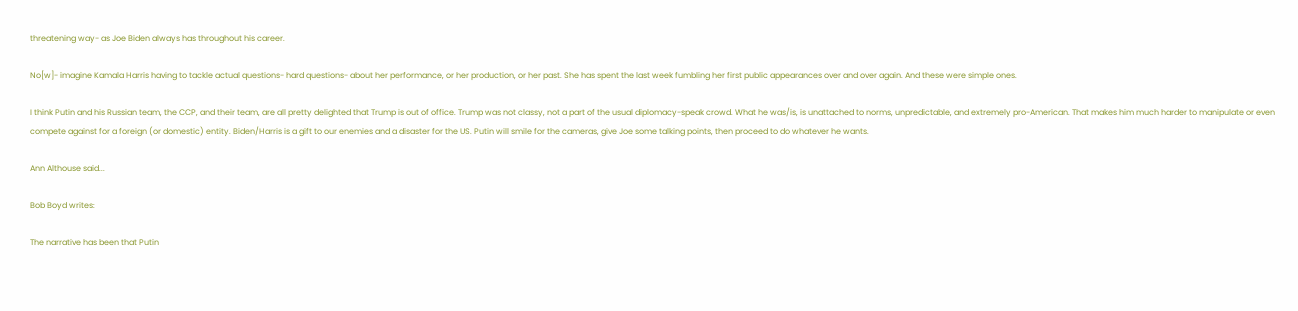threatening way- as Joe Biden always has throughout his career.

No[w]- imagine Kamala Harris having to tackle actual questions- hard questions- about her performance, or her production, or her past. She has spent the last week fumbling her first public appearances over and over again. And these were simple ones.

I think Putin and his Russian team, the CCP, and their team, are all pretty delighted that Trump is out of office. Trump was not classy, not a part of the usual diplomacy-speak crowd. What he was/is, is unattached to norms, unpredictable, and extremely pro-American. That makes him much harder to manipulate or even compete against for a foreign (or domestic) entity. Biden/Harris is a gift to our enemies and a disaster for the US. Putin will smile for the cameras, give Joe some talking points, then proceed to do whatever he wants.

Ann Althouse said...

Bob Boyd writes:

The narrative has been that Putin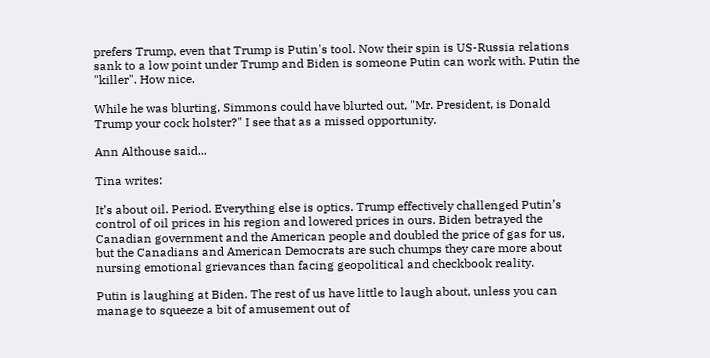prefers Trump, even that Trump is Putin's tool. Now their spin is US-Russia relations sank to a low point under Trump and Biden is someone Putin can work with. Putin the "killer". How nice.

While he was blurting, Simmons could have blurted out, "Mr. President, is Donald Trump your cock holster?" I see that as a missed opportunity.

Ann Althouse said...

Tina writes:

It’s about oil. Period. Everything else is optics. Trump effectively challenged Putin’s control of oil prices in his region and lowered prices in ours. Biden betrayed the Canadian government and the American people and doubled the price of gas for us, but the Canadians and American Democrats are such chumps they care more about nursing emotional grievances than facing geopolitical and checkbook reality.

Putin is laughing at Biden. The rest of us have little to laugh about, unless you can manage to squeeze a bit of amusement out of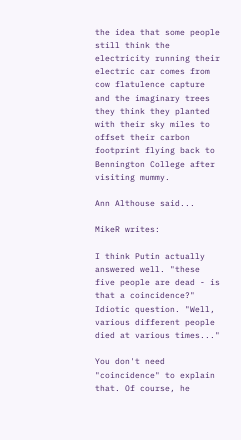the idea that some people still think the electricity running their electric car comes from cow flatulence capture and the imaginary trees they think they planted with their sky miles to offset their carbon footprint flying back to Bennington College after visiting mummy.

Ann Althouse said...

MikeR writes:

I think Putin actually answered well. "these five people are dead - is that a coincidence?" Idiotic question. "Well, various different people died at various times..."

You don't need "coincidence" to explain that. Of course, he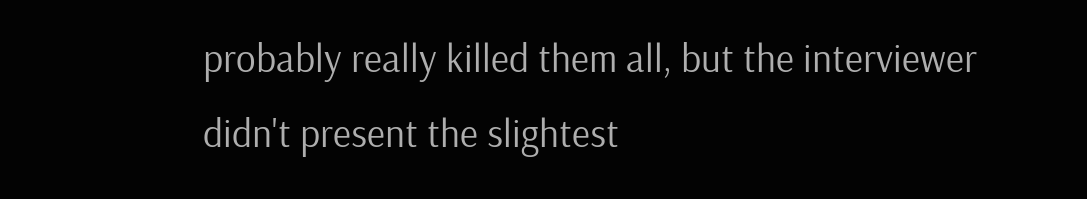probably really killed them all, but the interviewer didn't present the slightest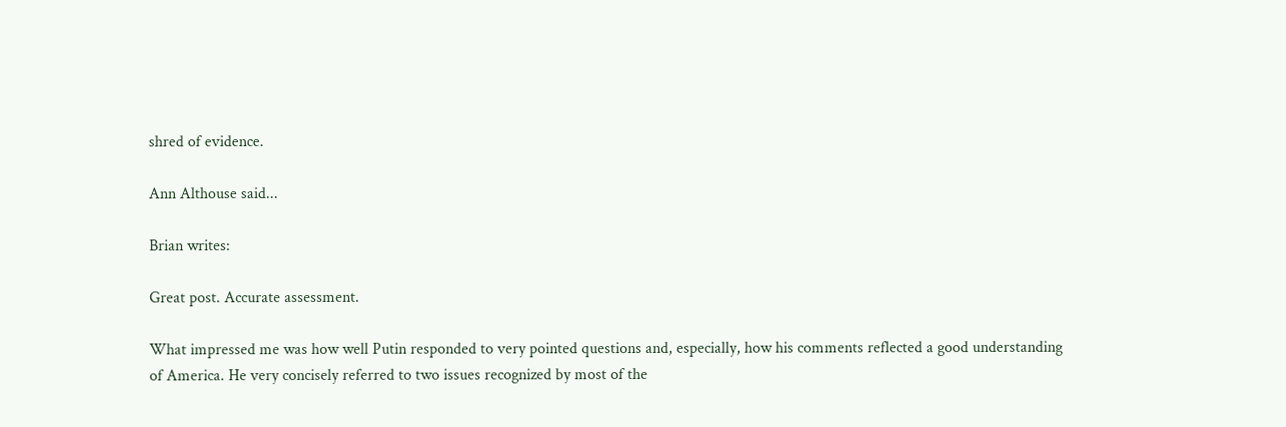shred of evidence.

Ann Althouse said...

Brian writes:

Great post. Accurate assessment.

What impressed me was how well Putin responded to very pointed questions and, especially, how his comments reflected a good understanding of America. He very concisely referred to two issues recognized by most of the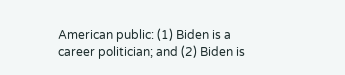American public: (1) Biden is a career politician; and (2) Biden is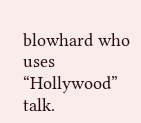blowhard who uses “Hollywood” talk.